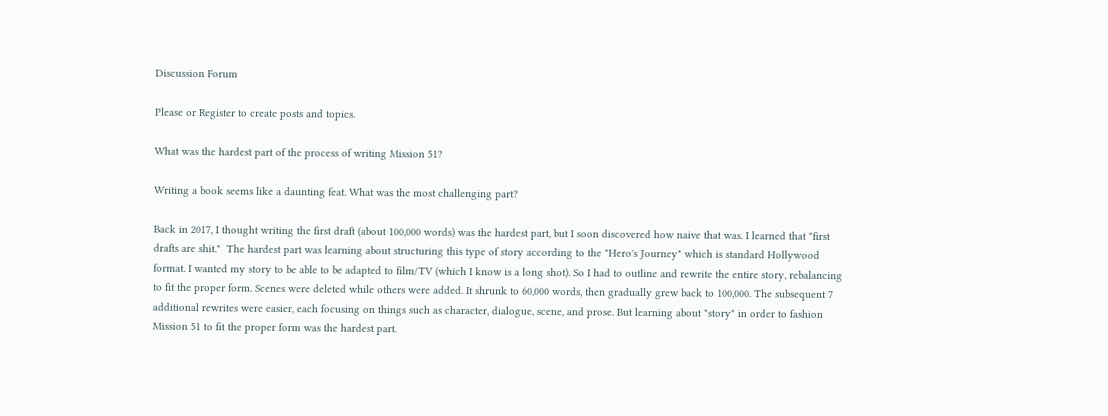Discussion Forum

Please or Register to create posts and topics.

What was the hardest part of the process of writing Mission 51?

Writing a book seems like a daunting feat. What was the most challenging part?

Back in 2017, I thought writing the first draft (about 100,000 words) was the hardest part, but I soon discovered how naive that was. I learned that "first drafts are shit."  The hardest part was learning about structuring this type of story according to the "Hero's Journey" which is standard Hollywood format. I wanted my story to be able to be adapted to film/TV (which I know is a long shot). So I had to outline and rewrite the entire story, rebalancing to fit the proper form. Scenes were deleted while others were added. It shrunk to 60,000 words, then gradually grew back to 100,000. The subsequent 7 additional rewrites were easier, each focusing on things such as character, dialogue, scene, and prose. But learning about "story" in order to fashion Mission 51 to fit the proper form was the hardest part.